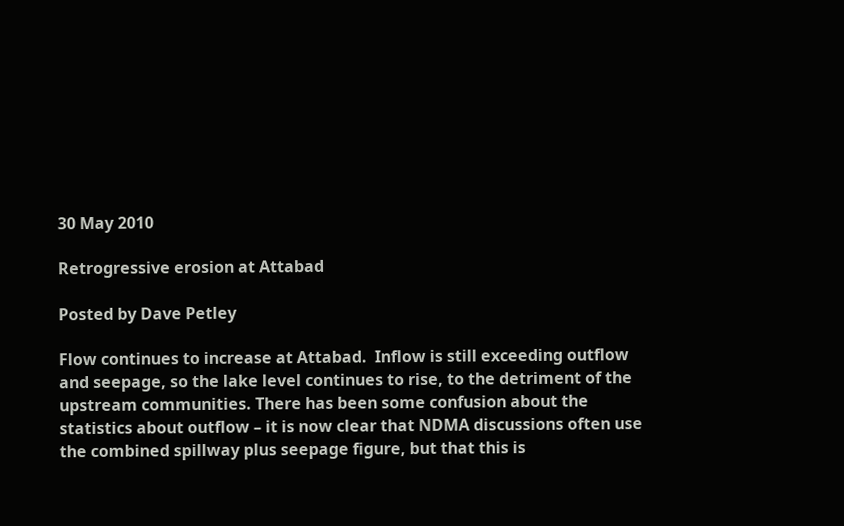30 May 2010

Retrogressive erosion at Attabad

Posted by Dave Petley

Flow continues to increase at Attabad.  Inflow is still exceeding outflow and seepage, so the lake level continues to rise, to the detriment of the upstream communities. There has been some confusion about the statistics about outflow – it is now clear that NDMA discussions often use the combined spillway plus seepage figure, but that this is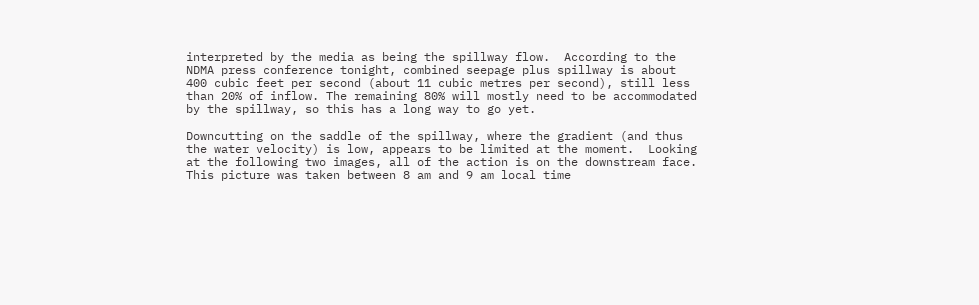interpreted by the media as being the spillway flow.  According to the NDMA press conference tonight, combined seepage plus spillway is about 400 cubic feet per second (about 11 cubic metres per second), still less than 20% of inflow. The remaining 80% will mostly need to be accommodated by the spillway, so this has a long way to go yet.

Downcutting on the saddle of the spillway, where the gradient (and thus the water velocity) is low, appears to be limited at the moment.  Looking at the following two images, all of the action is on the downstream face.  This picture was taken between 8 am and 9 am local time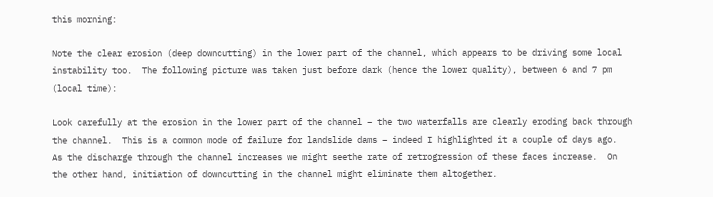this morning:

Note the clear erosion (deep downcutting) in the lower part of the channel, which appears to be driving some local instability too.  The following picture was taken just before dark (hence the lower quality), between 6 and 7 pm (local time):

Look carefully at the erosion in the lower part of the channel – the two waterfalls are clearly eroding back through the channel.  This is a common mode of failure for landslide dams – indeed I highlighted it a couple of days ago.  As the discharge through the channel increases we might seethe rate of retrogression of these faces increase.  On the other hand, initiation of downcutting in the channel might eliminate them altogether.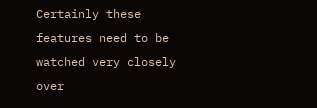Certainly these features need to be watched very closely over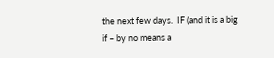the next few days.  IF (and it is a big if – by no means a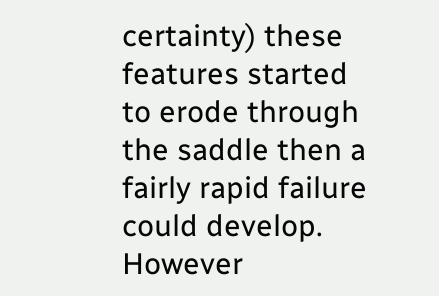certainty) these features started to erode through the saddle then a fairly rapid failure could develop.  However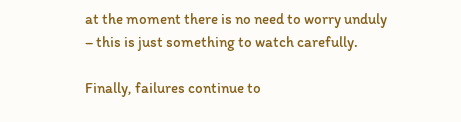at the moment there is no need to worry unduly – this is just something to watch carefully.

Finally, failures continue to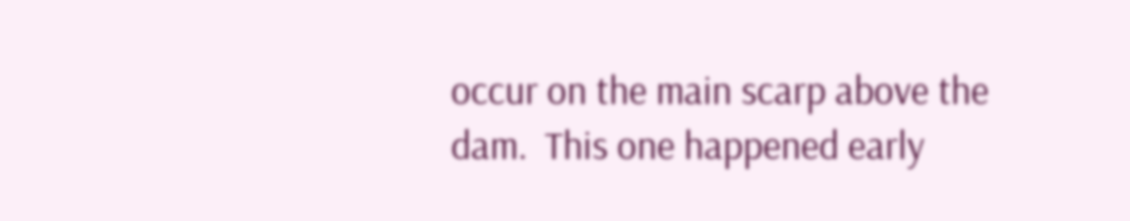occur on the main scarp above the dam.  This one happened early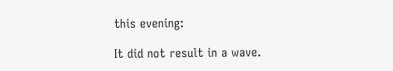this evening:

It did not result in a wave.